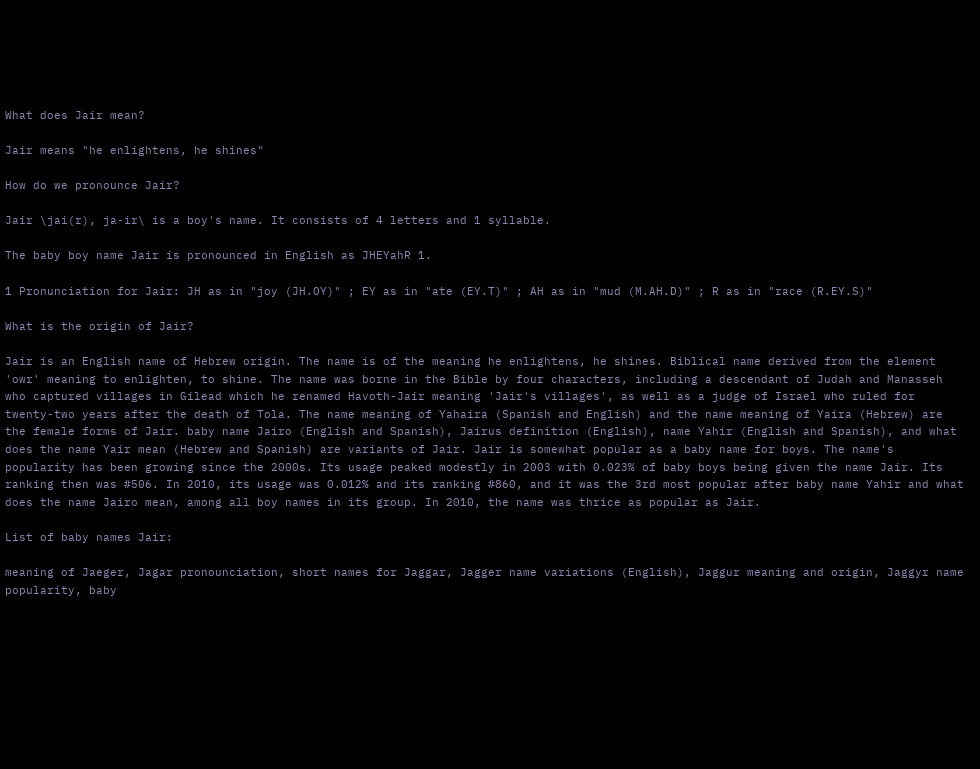What does Jair mean?

Jair means "he enlightens, he shines"

How do we pronounce Jair?

Jair \jai(r), ja-ir\ is a boy's name. It consists of 4 letters and 1 syllable.

The baby boy name Jair is pronounced in English as JHEYahR 1.

1 Pronunciation for Jair: JH as in "joy (JH.OY)" ; EY as in "ate (EY.T)" ; AH as in "mud (M.AH.D)" ; R as in "race (R.EY.S)"

What is the origin of Jair?

Jair is an English name of Hebrew origin. The name is of the meaning he enlightens, he shines. Biblical name derived from the element 'owr' meaning to enlighten, to shine. The name was borne in the Bible by four characters, including a descendant of Judah and Manasseh who captured villages in Gilead which he renamed Havoth-Jair meaning 'Jair's villages', as well as a judge of Israel who ruled for twenty-two years after the death of Tola. The name meaning of Yahaira (Spanish and English) and the name meaning of Yaira (Hebrew) are the female forms of Jair. baby name Jairo (English and Spanish), Jairus definition (English), name Yahir (English and Spanish), and what does the name Yair mean (Hebrew and Spanish) are variants of Jair. Jair is somewhat popular as a baby name for boys. The name's popularity has been growing since the 2000s. Its usage peaked modestly in 2003 with 0.023% of baby boys being given the name Jair. Its ranking then was #506. In 2010, its usage was 0.012% and its ranking #860, and it was the 3rd most popular after baby name Yahir and what does the name Jairo mean, among all boy names in its group. In 2010, the name was thrice as popular as Jair.

List of baby names Jair:

meaning of Jaeger, Jagar pronounciation, short names for Jaggar, Jagger name variations (English), Jaggur meaning and origin, Jaggyr name popularity, baby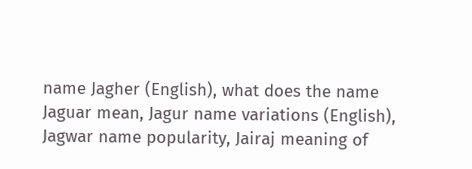name Jagher (English), what does the name Jaguar mean, Jagur name variations (English), Jagwar name popularity, Jairaj meaning of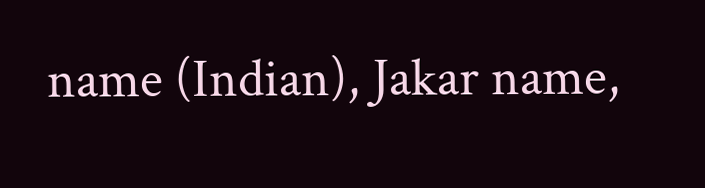name (Indian), Jakar name,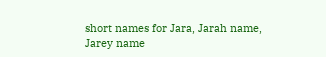short names for Jara, Jarah name, Jarey name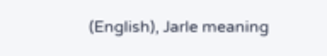(English), Jarle meaning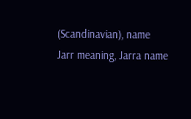(Scandinavian), name Jarr meaning, Jarra name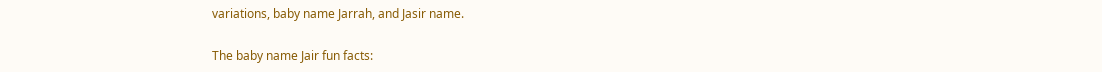variations, baby name Jarrah, and Jasir name.

The baby name Jair fun facts: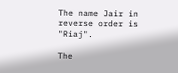The name Jair in reverse order is "Riaj".

The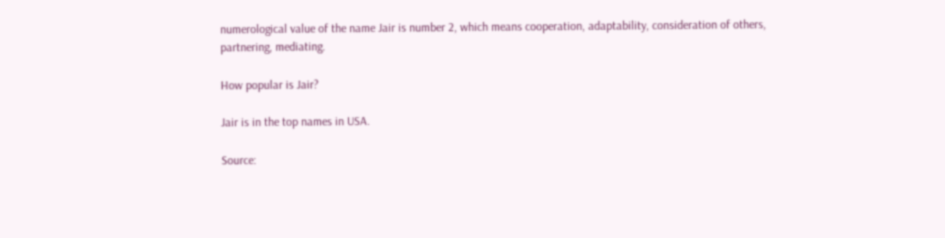numerological value of the name Jair is number 2, which means cooperation, adaptability, consideration of others, partnering, mediating.

How popular is Jair?

Jair is in the top names in USA.

Source: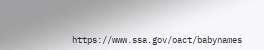https://www.ssa.gov/oact/babynames